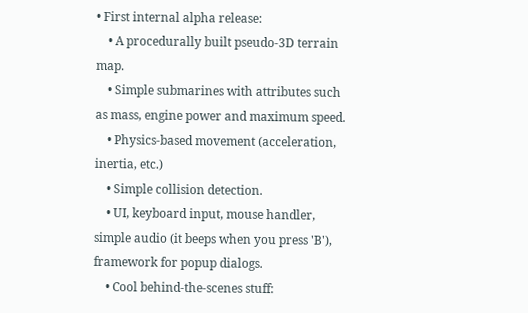• First internal alpha release:
    • A procedurally built pseudo-3D terrain map.
    • Simple submarines with attributes such as mass, engine power and maximum speed.
    • Physics-based movement (acceleration, inertia, etc.)
    • Simple collision detection.
    • UI, keyboard input, mouse handler, simple audio (it beeps when you press 'B'), framework for popup dialogs.
    • Cool behind-the-scenes stuff: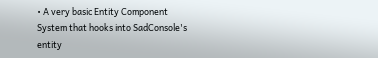• A very basic Entity Component System that hooks into SadConsole's entity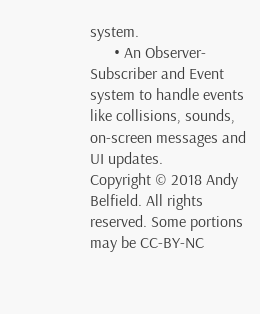system.
      • An Observer-Subscriber and Event system to handle events like collisions, sounds, on-screen messages and UI updates.
Copyright © 2018 Andy Belfield. All rights reserved. Some portions may be CC-BY-NC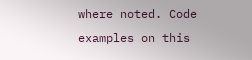where noted. Code examples on this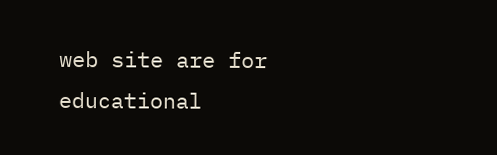web site are for educational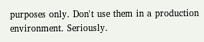purposes only. Don't use them in a production environment. Seriously.